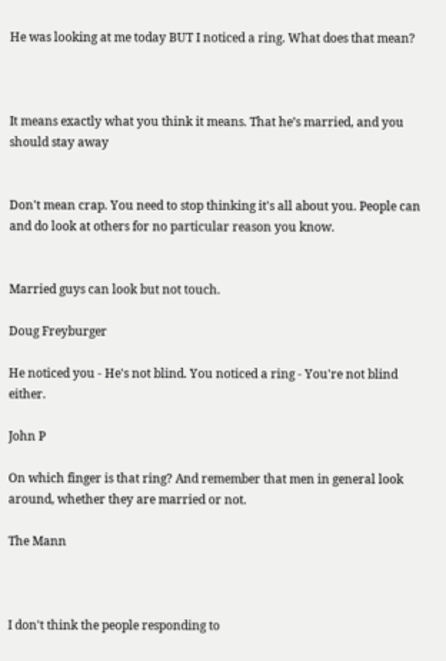He was looking at me today BUT I noticed a ring. What does that mean?



It means exactly what you think it means. That he’s married, and you should stay away


Don't mean crap. You need to stop thinking it's all about you. People can and do look at others for no particular reason you know.


Married guys can look but not touch.

Doug Freyburger

He noticed you - He's not blind. You noticed a ring - You're not blind either.

John P

On which finger is that ring? And remember that men in general look around, whether they are married or not.

The Mann



I don't think the people responding to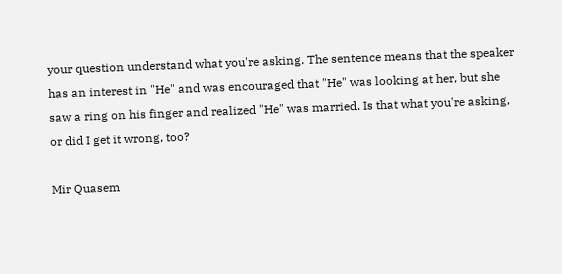your question understand what you're asking. The sentence means that the speaker has an interest in "He" and was encouraged that "He" was looking at her, but she saw a ring on his finger and realized "He" was married. Is that what you're asking, or did I get it wrong, too?

Mir Quasem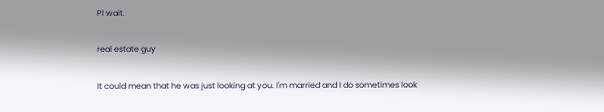Pl wait.

real estate guy

It could mean that he was just looking at you. I'm married and I do sometimes look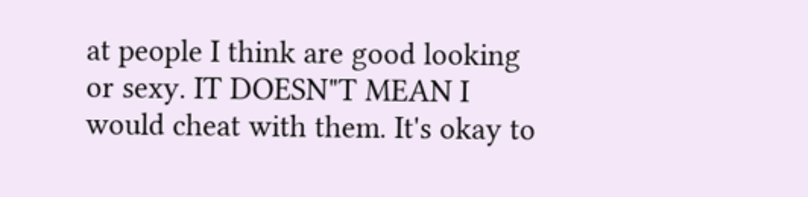at people I think are good looking or sexy. IT DOESN"T MEAN I would cheat with them. It's okay to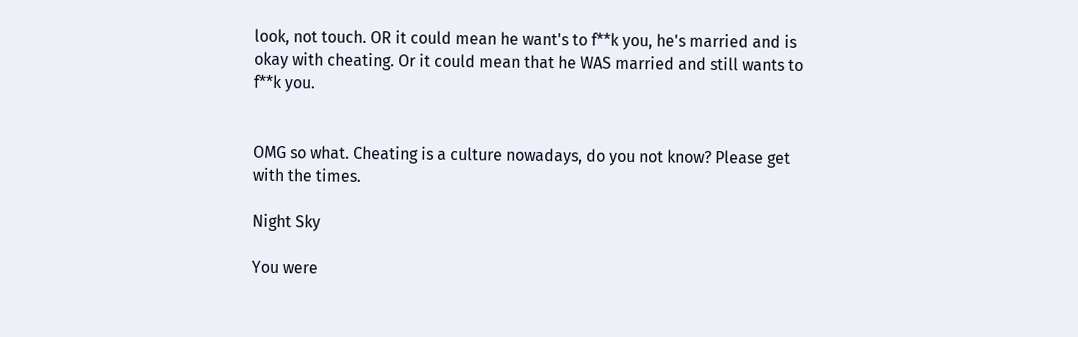look, not touch. OR it could mean he want's to f**k you, he's married and is okay with cheating. Or it could mean that he WAS married and still wants to f**k you.


OMG so what. Cheating is a culture nowadays, do you not know? Please get with the times.

Night Sky

You were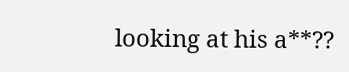looking at his a**??